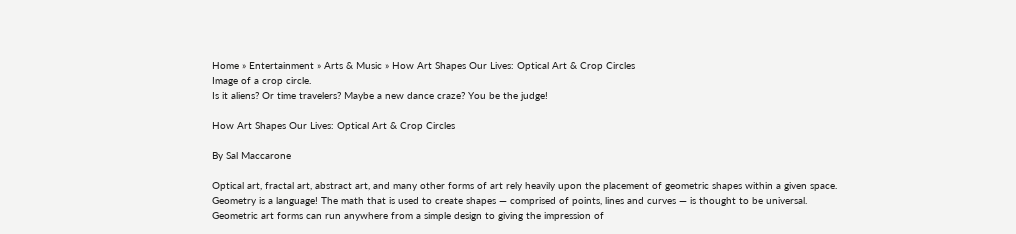Home » Entertainment » Arts & Music » How Art Shapes Our Lives: Optical Art & Crop Circles
Image of a crop circle.
Is it aliens? Or time travelers? Maybe a new dance craze? You be the judge!

How Art Shapes Our Lives: Optical Art & Crop Circles

By Sal Maccarone

Optical art, fractal art, abstract art, and many other forms of art rely heavily upon the placement of geometric shapes within a given space. Geometry is a language! The math that is used to create shapes — comprised of points, lines and curves — is thought to be universal. Geometric art forms can run anywhere from a simple design to giving the impression of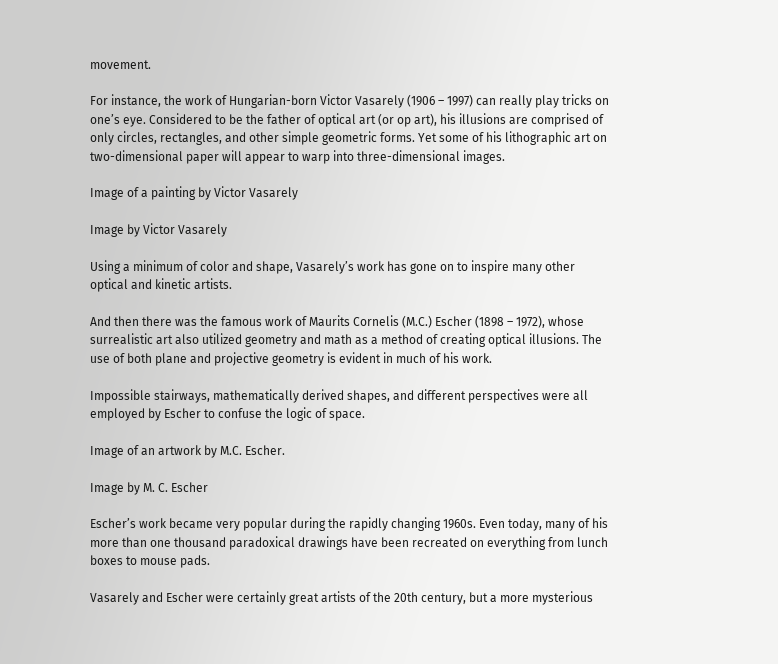movement.

For instance, the work of Hungarian-born Victor Vasarely (1906 – 1997) can really play tricks on one’s eye. Considered to be the father of optical art (or op art), his illusions are comprised of only circles, rectangles, and other simple geometric forms. Yet some of his lithographic art on two-dimensional paper will appear to warp into three-dimensional images.

Image of a painting by Victor Vasarely

Image by Victor Vasarely

Using a minimum of color and shape, Vasarely’s work has gone on to inspire many other optical and kinetic artists.

And then there was the famous work of Maurits Cornelis (M.C.) Escher (1898 – 1972), whose surrealistic art also utilized geometry and math as a method of creating optical illusions. The use of both plane and projective geometry is evident in much of his work.

Impossible stairways, mathematically derived shapes, and different perspectives were all employed by Escher to confuse the logic of space.

Image of an artwork by M.C. Escher.

Image by M. C. Escher

Escher’s work became very popular during the rapidly changing 1960s. Even today, many of his more than one thousand paradoxical drawings have been recreated on everything from lunch boxes to mouse pads.

Vasarely and Escher were certainly great artists of the 20th century, but a more mysterious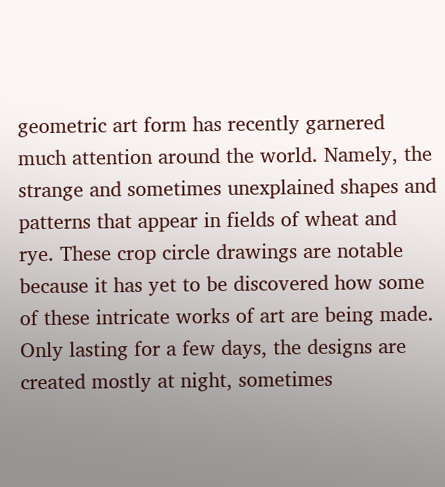geometric art form has recently garnered much attention around the world. Namely, the strange and sometimes unexplained shapes and patterns that appear in fields of wheat and rye. These crop circle drawings are notable because it has yet to be discovered how some of these intricate works of art are being made. Only lasting for a few days, the designs are created mostly at night, sometimes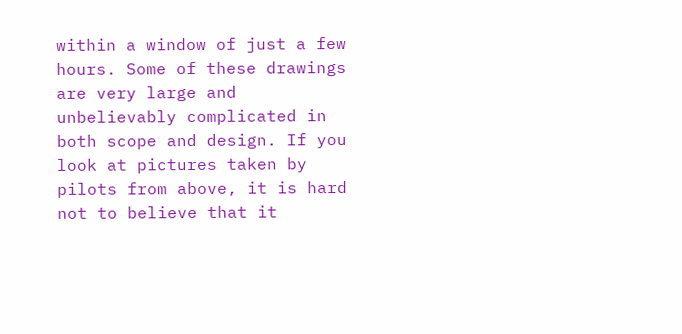within a window of just a few hours. Some of these drawings are very large and unbelievably complicated in both scope and design. If you look at pictures taken by pilots from above, it is hard not to believe that it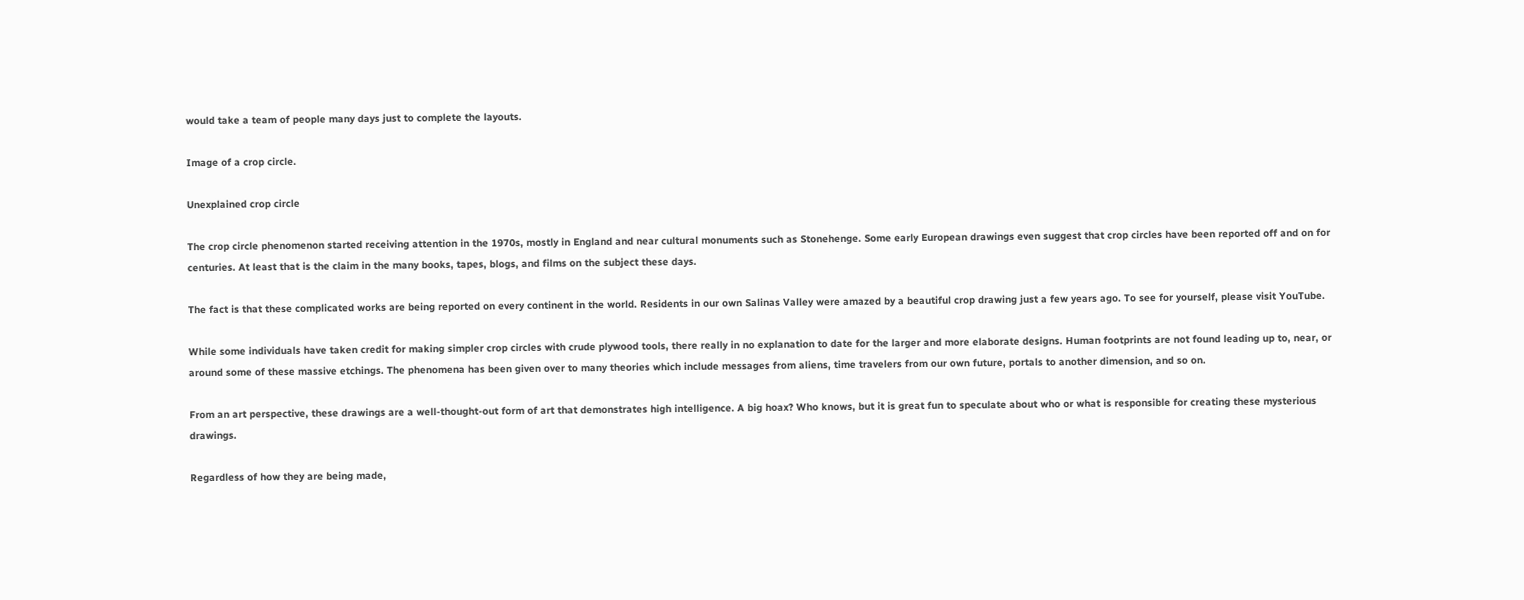would take a team of people many days just to complete the layouts.

Image of a crop circle.

Unexplained crop circle

The crop circle phenomenon started receiving attention in the 1970s, mostly in England and near cultural monuments such as Stonehenge. Some early European drawings even suggest that crop circles have been reported off and on for centuries. At least that is the claim in the many books, tapes, blogs, and films on the subject these days.

The fact is that these complicated works are being reported on every continent in the world. Residents in our own Salinas Valley were amazed by a beautiful crop drawing just a few years ago. To see for yourself, please visit YouTube.

While some individuals have taken credit for making simpler crop circles with crude plywood tools, there really in no explanation to date for the larger and more elaborate designs. Human footprints are not found leading up to, near, or around some of these massive etchings. The phenomena has been given over to many theories which include messages from aliens, time travelers from our own future, portals to another dimension, and so on.

From an art perspective, these drawings are a well-thought-out form of art that demonstrates high intelligence. A big hoax? Who knows, but it is great fun to speculate about who or what is responsible for creating these mysterious drawings.

Regardless of how they are being made,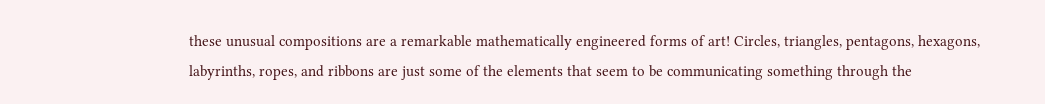these unusual compositions are a remarkable mathematically engineered forms of art! Circles, triangles, pentagons, hexagons, labyrinths, ropes, and ribbons are just some of the elements that seem to be communicating something through the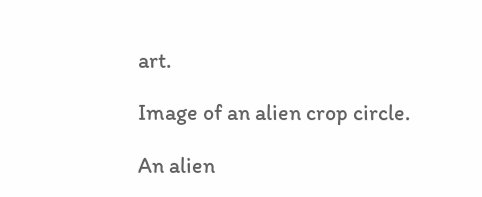art.

Image of an alien crop circle.

An alien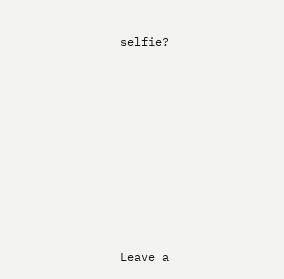selfie?









Leave a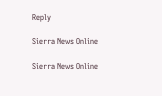Reply

Sierra News Online

Sierra News Online